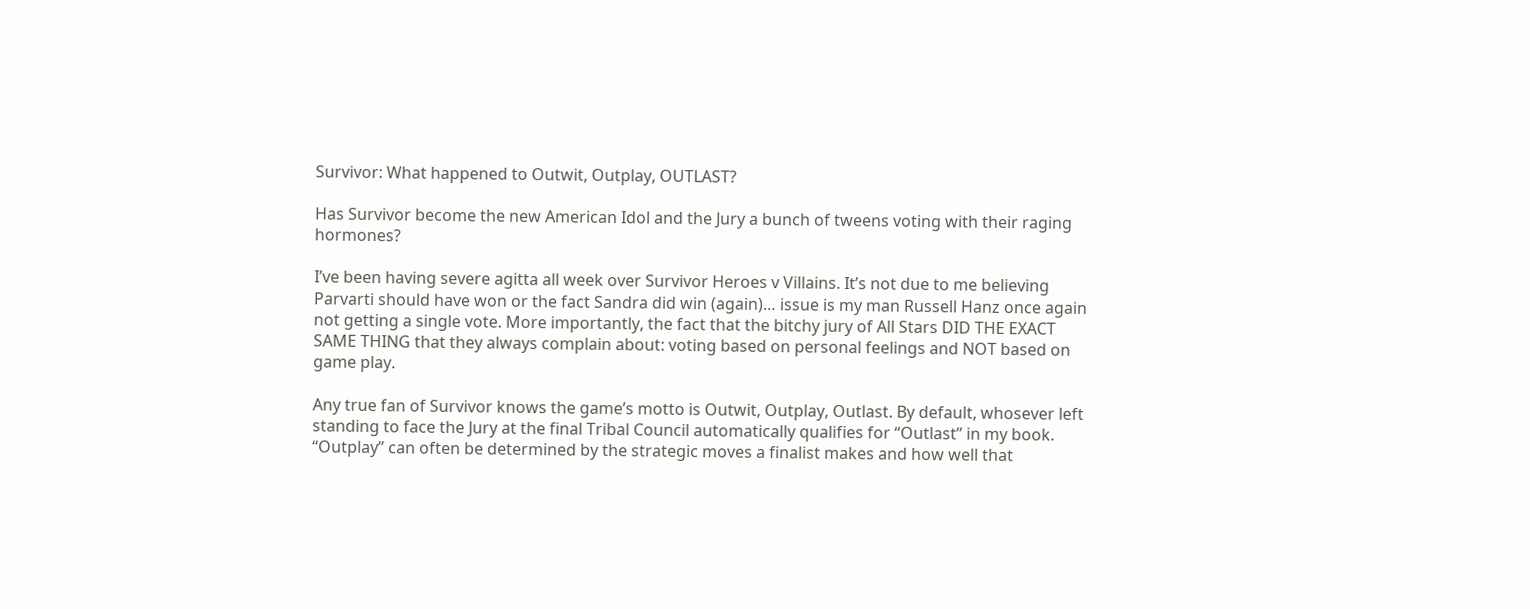Survivor: What happened to Outwit, Outplay, OUTLAST?

Has Survivor become the new American Idol and the Jury a bunch of tweens voting with their raging hormones?

I’ve been having severe agitta all week over Survivor Heroes v Villains. It’s not due to me believing Parvarti should have won or the fact Sandra did win (again)… issue is my man Russell Hanz once again not getting a single vote. More importantly, the fact that the bitchy jury of All Stars DID THE EXACT SAME THING that they always complain about: voting based on personal feelings and NOT based on game play.

Any true fan of Survivor knows the game’s motto is Outwit, Outplay, Outlast. By default, whosever left standing to face the Jury at the final Tribal Council automatically qualifies for “Outlast” in my book. “Outplay” can often be determined by the strategic moves a finalist makes and how well that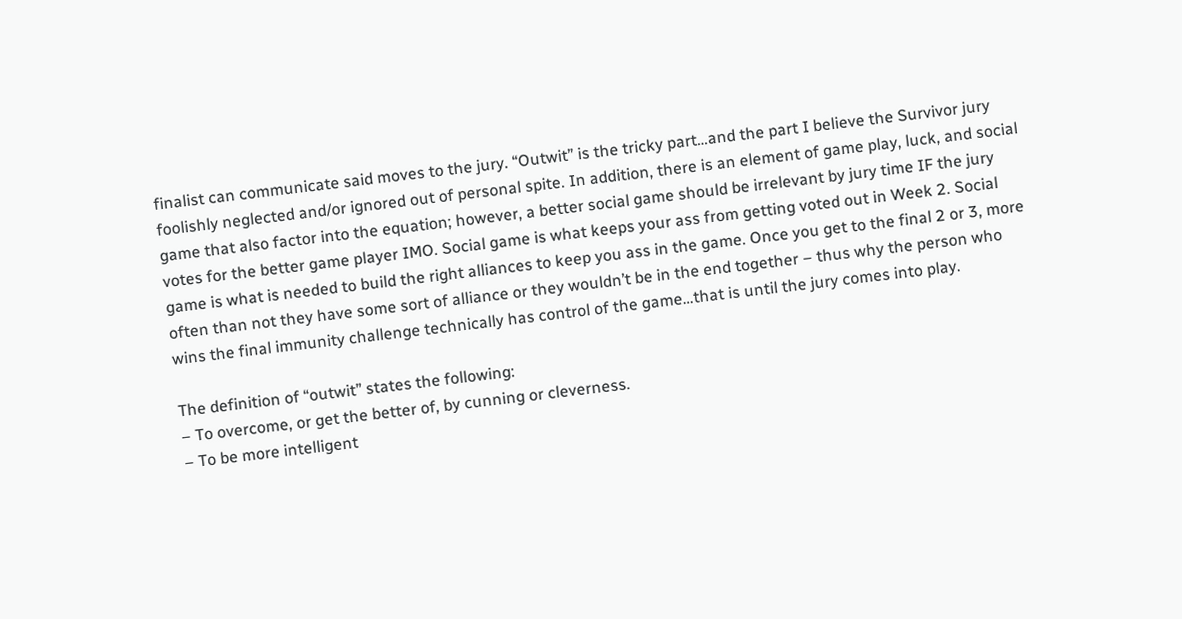finalist can communicate said moves to the jury. “Outwit” is the tricky part…and the part I believe the Survivor jury foolishly neglected and/or ignored out of personal spite. In addition, there is an element of game play, luck, and social game that also factor into the equation; however, a better social game should be irrelevant by jury time IF the jury votes for the better game player IMO. Social game is what keeps your ass from getting voted out in Week 2. Social game is what is needed to build the right alliances to keep you ass in the game. Once you get to the final 2 or 3, more often than not they have some sort of alliance or they wouldn’t be in the end together – thus why the person who wins the final immunity challenge technically has control of the game…that is until the jury comes into play.

The definition of “outwit” states the following:
– To overcome, or get the better of, by cunning or cleverness.
– To be more intelligent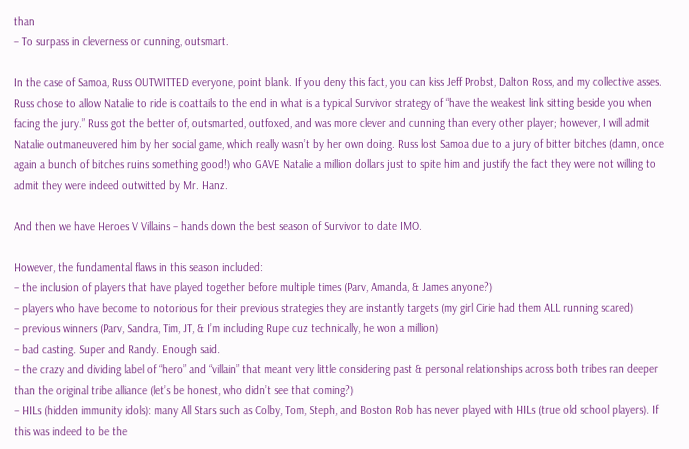than
– To surpass in cleverness or cunning, outsmart.

In the case of Samoa, Russ OUTWITTED everyone, point blank. If you deny this fact, you can kiss Jeff Probst, Dalton Ross, and my collective asses. Russ chose to allow Natalie to ride is coattails to the end in what is a typical Survivor strategy of “have the weakest link sitting beside you when facing the jury.” Russ got the better of, outsmarted, outfoxed, and was more clever and cunning than every other player; however, I will admit Natalie outmaneuvered him by her social game, which really wasn’t by her own doing. Russ lost Samoa due to a jury of bitter bitches (damn, once again a bunch of bitches ruins something good!) who GAVE Natalie a million dollars just to spite him and justify the fact they were not willing to admit they were indeed outwitted by Mr. Hanz.

And then we have Heroes V Villains – hands down the best season of Survivor to date IMO.

However, the fundamental flaws in this season included:
– the inclusion of players that have played together before multiple times (Parv, Amanda, & James anyone?)
– players who have become to notorious for their previous strategies they are instantly targets (my girl Cirie had them ALL running scared)
– previous winners (Parv, Sandra, Tim, JT, & I’m including Rupe cuz technically, he won a million)
– bad casting. Super and Randy. Enough said.
– the crazy and dividing label of “hero” and “villain” that meant very little considering past & personal relationships across both tribes ran deeper than the original tribe alliance (let’s be honest, who didn’t see that coming?)
– HILs (hidden immunity idols): many All Stars such as Colby, Tom, Steph, and Boston Rob has never played with HILs (true old school players). If this was indeed to be the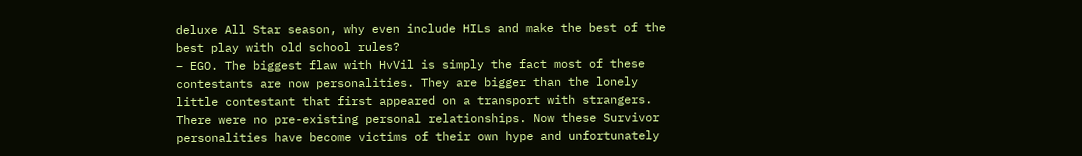deluxe All Star season, why even include HILs and make the best of the best play with old school rules?
– EGO. The biggest flaw with HvVil is simply the fact most of these contestants are now personalities. They are bigger than the lonely little contestant that first appeared on a transport with strangers. There were no pre-existing personal relationships. Now these Survivor personalities have become victims of their own hype and unfortunately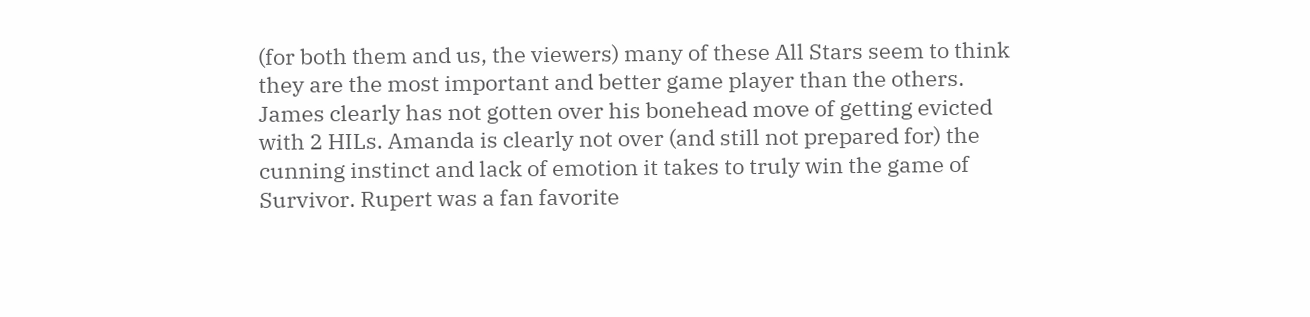(for both them and us, the viewers) many of these All Stars seem to think they are the most important and better game player than the others. James clearly has not gotten over his bonehead move of getting evicted with 2 HILs. Amanda is clearly not over (and still not prepared for) the cunning instinct and lack of emotion it takes to truly win the game of Survivor. Rupert was a fan favorite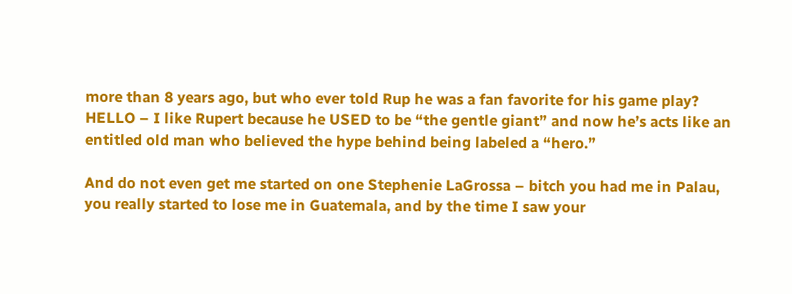more than 8 years ago, but who ever told Rup he was a fan favorite for his game play? HELLO – I like Rupert because he USED to be “the gentle giant” and now he’s acts like an entitled old man who believed the hype behind being labeled a “hero.”

And do not even get me started on one Stephenie LaGrossa – bitch you had me in Palau, you really started to lose me in Guatemala, and by the time I saw your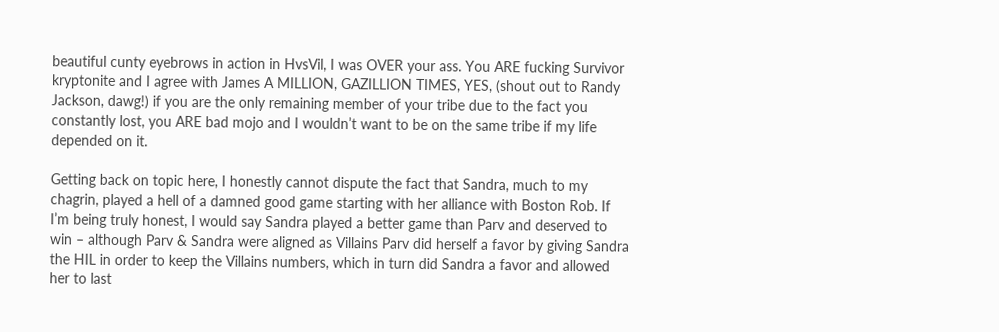beautiful cunty eyebrows in action in HvsVil, I was OVER your ass. You ARE fucking Survivor kryptonite and I agree with James A MILLION, GAZILLION TIMES, YES, (shout out to Randy Jackson, dawg!) if you are the only remaining member of your tribe due to the fact you constantly lost, you ARE bad mojo and I wouldn’t want to be on the same tribe if my life depended on it.

Getting back on topic here, I honestly cannot dispute the fact that Sandra, much to my chagrin, played a hell of a damned good game starting with her alliance with Boston Rob. If I’m being truly honest, I would say Sandra played a better game than Parv and deserved to win – although Parv & Sandra were aligned as Villains Parv did herself a favor by giving Sandra the HIL in order to keep the Villains numbers, which in turn did Sandra a favor and allowed her to last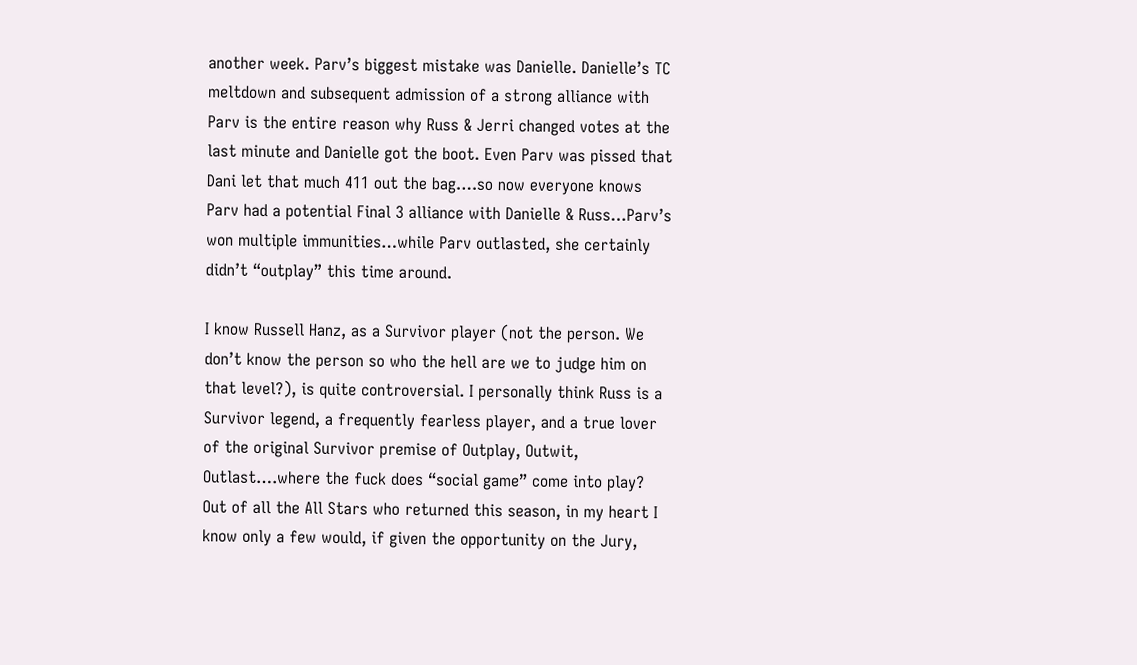another week. Parv’s biggest mistake was Danielle. Danielle’s TC meltdown and subsequent admission of a strong alliance with Parv is the entire reason why Russ & Jerri changed votes at the last minute and Danielle got the boot. Even Parv was pissed that Dani let that much 411 out the bag….so now everyone knows Parv had a potential Final 3 alliance with Danielle & Russ…Parv’s won multiple immunities…while Parv outlasted, she certainly didn’t “outplay” this time around.

I know Russell Hanz, as a Survivor player (not the person. We don’t know the person so who the hell are we to judge him on that level?), is quite controversial. I personally think Russ is a Survivor legend, a frequently fearless player, and a true lover of the original Survivor premise of Outplay, Outwit, Outlast….where the fuck does “social game” come into play? Out of all the All Stars who returned this season, in my heart I know only a few would, if given the opportunity on the Jury,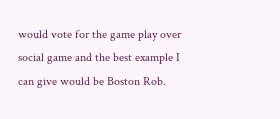would vote for the game play over social game and the best example I can give would be Boston Rob.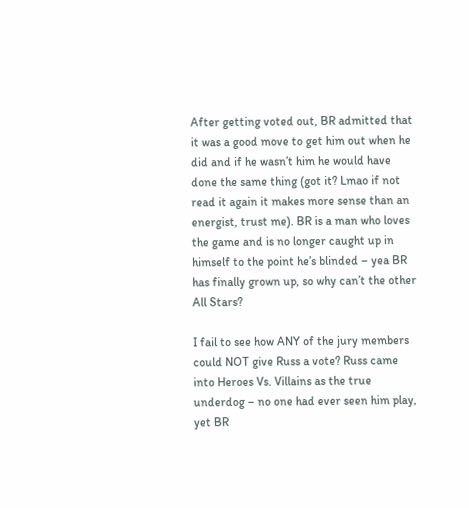After getting voted out, BR admitted that it was a good move to get him out when he did and if he wasn’t him he would have done the same thing (got it? Lmao if not read it again it makes more sense than an energist, trust me). BR is a man who loves the game and is no longer caught up in himself to the point he’s blinded – yea BR has finally grown up, so why can’t the other All Stars?

I fail to see how ANY of the jury members could NOT give Russ a vote? Russ came into Heroes Vs. Villains as the true underdog – no one had ever seen him play, yet BR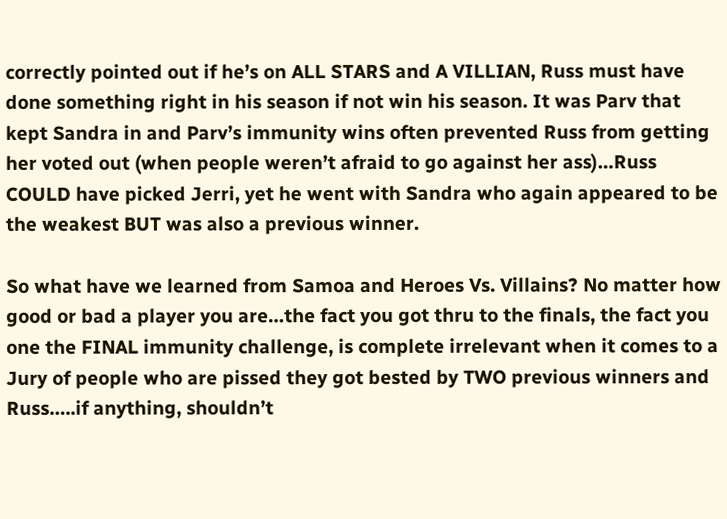correctly pointed out if he’s on ALL STARS and A VILLIAN, Russ must have done something right in his season if not win his season. It was Parv that kept Sandra in and Parv’s immunity wins often prevented Russ from getting her voted out (when people weren’t afraid to go against her ass)…Russ COULD have picked Jerri, yet he went with Sandra who again appeared to be the weakest BUT was also a previous winner.

So what have we learned from Samoa and Heroes Vs. Villains? No matter how good or bad a player you are…the fact you got thru to the finals, the fact you one the FINAL immunity challenge, is complete irrelevant when it comes to a Jury of people who are pissed they got bested by TWO previous winners and Russ…..if anything, shouldn’t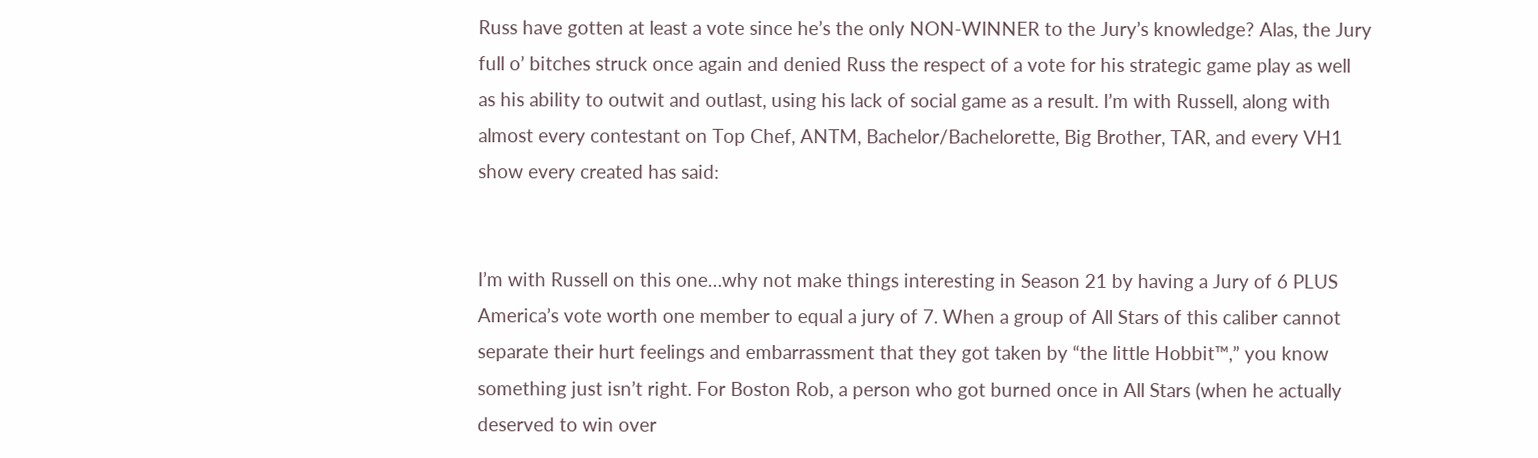Russ have gotten at least a vote since he’s the only NON-WINNER to the Jury’s knowledge? Alas, the Jury full o’ bitches struck once again and denied Russ the respect of a vote for his strategic game play as well as his ability to outwit and outlast, using his lack of social game as a result. I’m with Russell, along with almost every contestant on Top Chef, ANTM, Bachelor/Bachelorette, Big Brother, TAR, and every VH1 show every created has said:


I’m with Russell on this one…why not make things interesting in Season 21 by having a Jury of 6 PLUS America’s vote worth one member to equal a jury of 7. When a group of All Stars of this caliber cannot separate their hurt feelings and embarrassment that they got taken by “the little Hobbit™,” you know something just isn’t right. For Boston Rob, a person who got burned once in All Stars (when he actually deserved to win over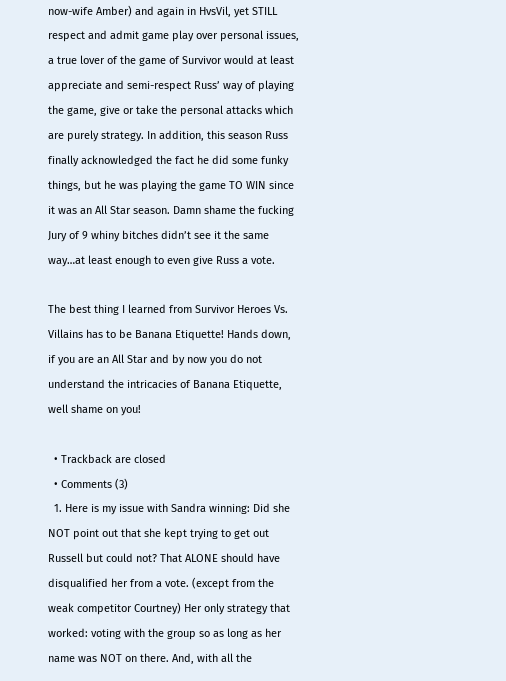now-wife Amber) and again in HvsVil, yet STILL respect and admit game play over personal issues, a true lover of the game of Survivor would at least appreciate and semi-respect Russ’ way of playing the game, give or take the personal attacks which are purely strategy. In addition, this season Russ finally acknowledged the fact he did some funky things, but he was playing the game TO WIN since it was an All Star season. Damn shame the fucking Jury of 9 whiny bitches didn’t see it the same way…at least enough to even give Russ a vote.

The best thing I learned from Survivor Heroes Vs. Villains has to be Banana Etiquette! Hands down, if you are an All Star and by now you do not understand the intricacies of Banana Etiquette, well shame on you!

  • Trackback are closed
  • Comments (3)
  1. Here is my issue with Sandra winning: Did she NOT point out that she kept trying to get out Russell but could not? That ALONE should have disqualified her from a vote. (except from the weak competitor Courtney) Her only strategy that worked: voting with the group so as long as her name was NOT on there. And, with all the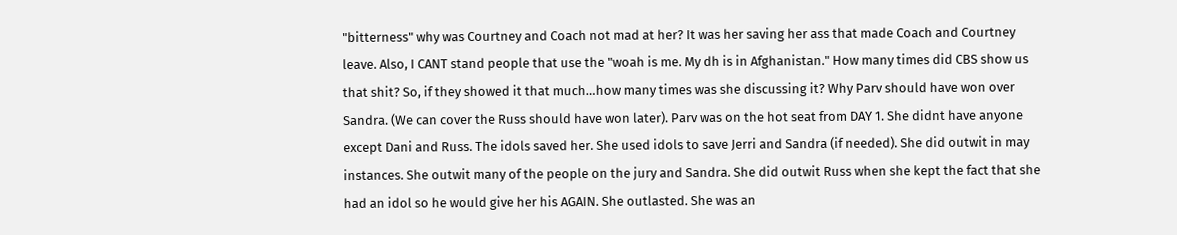"bitterness" why was Courtney and Coach not mad at her? It was her saving her ass that made Coach and Courtney leave. Also, I CANT stand people that use the "woah is me. My dh is in Afghanistan." How many times did CBS show us that shit? So, if they showed it that much…how many times was she discussing it? Why Parv should have won over Sandra. (We can cover the Russ should have won later). Parv was on the hot seat from DAY 1. She didnt have anyone except Dani and Russ. The idols saved her. She used idols to save Jerri and Sandra (if needed). She did outwit in may instances. She outwit many of the people on the jury and Sandra. She did outwit Russ when she kept the fact that she had an idol so he would give her his AGAIN. She outlasted. She was an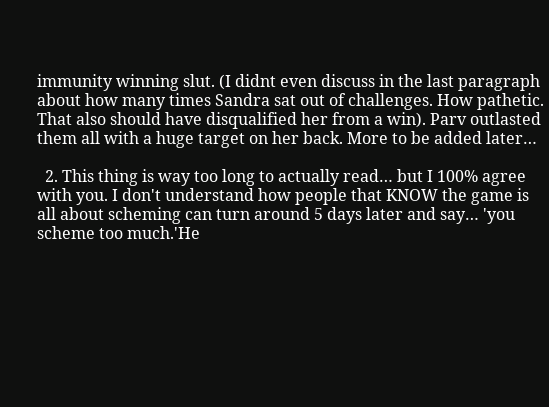immunity winning slut. (I didnt even discuss in the last paragraph about how many times Sandra sat out of challenges. How pathetic. That also should have disqualified her from a win). Parv outlasted them all with a huge target on her back. More to be added later…

  2. This thing is way too long to actually read… but I 100% agree with you. I don't understand how people that KNOW the game is all about scheming can turn around 5 days later and say… 'you scheme too much.'He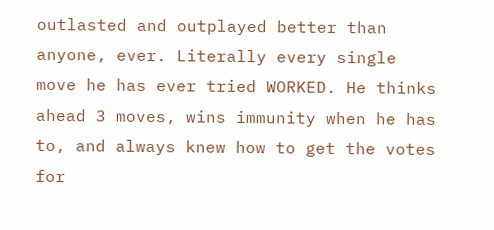outlasted and outplayed better than anyone, ever. Literally every single move he has ever tried WORKED. He thinks ahead 3 moves, wins immunity when he has to, and always knew how to get the votes for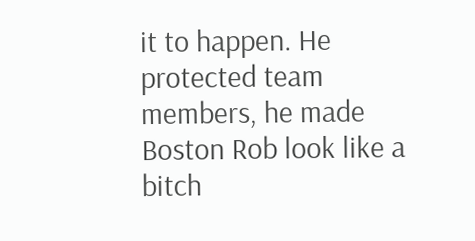it to happen. He protected team members, he made Boston Rob look like a bitch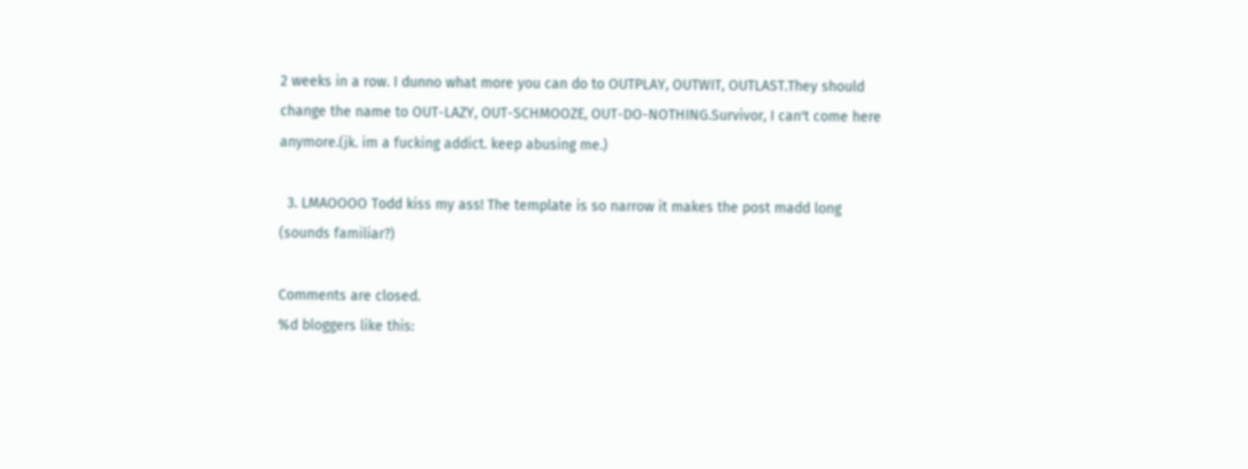2 weeks in a row. I dunno what more you can do to OUTPLAY, OUTWIT, OUTLAST.They should change the name to OUT-LAZY, OUT-SCHMOOZE, OUT-DO-NOTHING.Survivor, I can't come here anymore.(jk. im a fucking addict. keep abusing me.)

  3. LMAOOOO Todd kiss my ass! The template is so narrow it makes the post madd long (sounds familiar?)

Comments are closed.
%d bloggers like this: